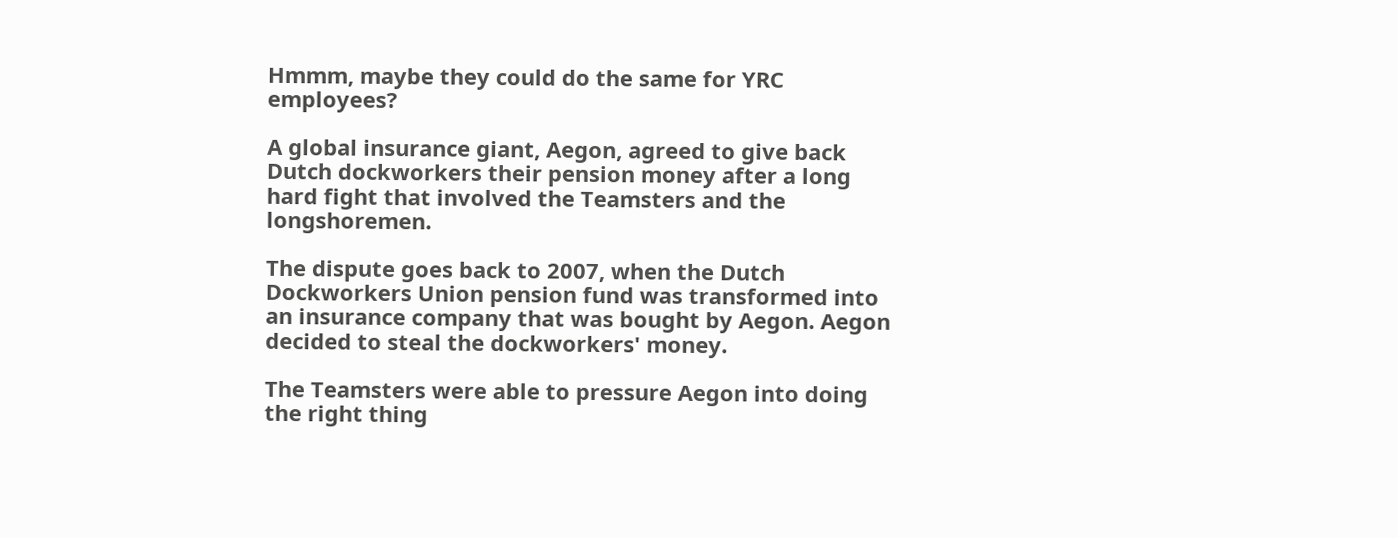Hmmm, maybe they could do the same for YRC employees?

A global insurance giant, Aegon, agreed to give back Dutch dockworkers their pension money after a long hard fight that involved the Teamsters and the longshoremen.

The dispute goes back to 2007, when the Dutch Dockworkers Union pension fund was transformed into an insurance company that was bought by Aegon. Aegon decided to steal the dockworkers' money.

The Teamsters were able to pressure Aegon into doing the right thing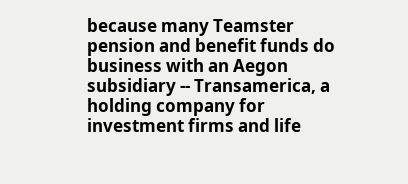because many Teamster pension and benefit funds do business with an Aegon subsidiary -- Transamerica, a holding company for investment firms and life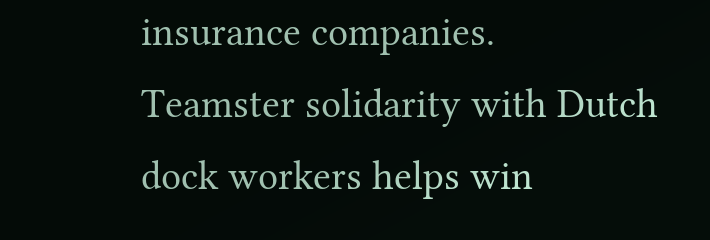insurance companies.
Teamster solidarity with Dutch dock workers helps win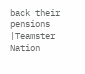back their pensions |Teamster Nation